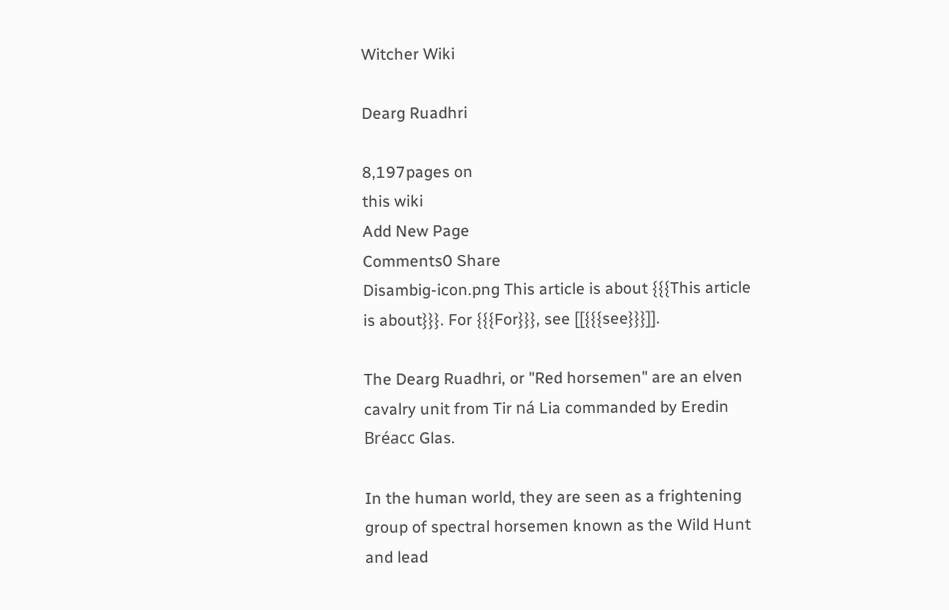Witcher Wiki

Dearg Ruadhri

8,197pages on
this wiki
Add New Page
Comments0 Share
Disambig-icon.png This article is about {{{This article is about}}}. For {{{For}}}, see [[{{{see}}}]].

The Dearg Ruadhri, or "Red horsemen" are an elven cavalry unit from Tir ná Lia commanded by Eredin Bréacc Glas.

In the human world, they are seen as a frightening group of spectral horsemen known as the Wild Hunt and lead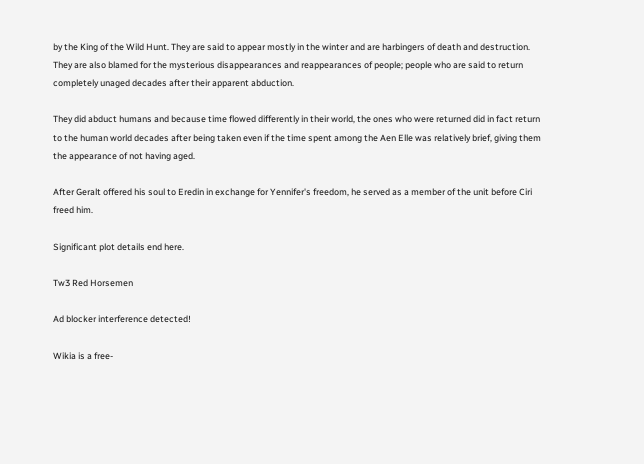by the King of the Wild Hunt. They are said to appear mostly in the winter and are harbingers of death and destruction. They are also blamed for the mysterious disappearances and reappearances of people; people who are said to return completely unaged decades after their apparent abduction.

They did abduct humans and because time flowed differently in their world, the ones who were returned did in fact return to the human world decades after being taken even if the time spent among the Aen Elle was relatively brief, giving them the appearance of not having aged.

After Geralt offered his soul to Eredin in exchange for Yennifer's freedom, he served as a member of the unit before Ciri freed him.

Significant plot details end here.

Tw3 Red Horsemen

Ad blocker interference detected!

Wikia is a free-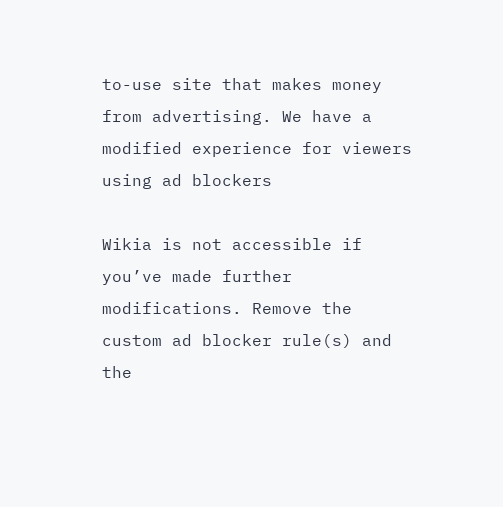to-use site that makes money from advertising. We have a modified experience for viewers using ad blockers

Wikia is not accessible if you’ve made further modifications. Remove the custom ad blocker rule(s) and the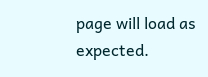page will load as expected.